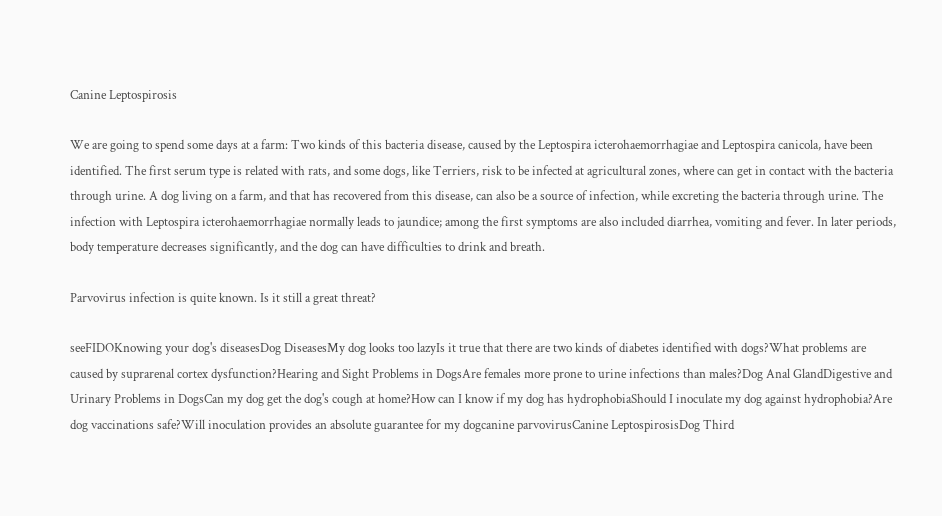Canine Leptospirosis

We are going to spend some days at a farm: Two kinds of this bacteria disease, caused by the Leptospira icterohaemorrhagiae and Leptospira canicola, have been identified. The first serum type is related with rats, and some dogs, like Terriers, risk to be infected at agricultural zones, where can get in contact with the bacteria through urine. A dog living on a farm, and that has recovered from this disease, can also be a source of infection, while excreting the bacteria through urine. The infection with Leptospira icterohaemorrhagiae normally leads to jaundice; among the first symptoms are also included diarrhea, vomiting and fever. In later periods, body temperature decreases significantly, and the dog can have difficulties to drink and breath.

Parvovirus infection is quite known. Is it still a great threat?

seeFIDOKnowing your dog's diseasesDog DiseasesMy dog looks too lazyIs it true that there are two kinds of diabetes identified with dogs?What problems are caused by suprarenal cortex dysfunction?Hearing and Sight Problems in DogsAre females more prone to urine infections than males?Dog Anal GlandDigestive and Urinary Problems in DogsCan my dog get the dog's cough at home?How can I know if my dog has hydrophobiaShould I inoculate my dog against hydrophobia?Are dog vaccinations safe?Will inoculation provides an absolute guarantee for my dogcanine parvovirusCanine LeptospirosisDog Third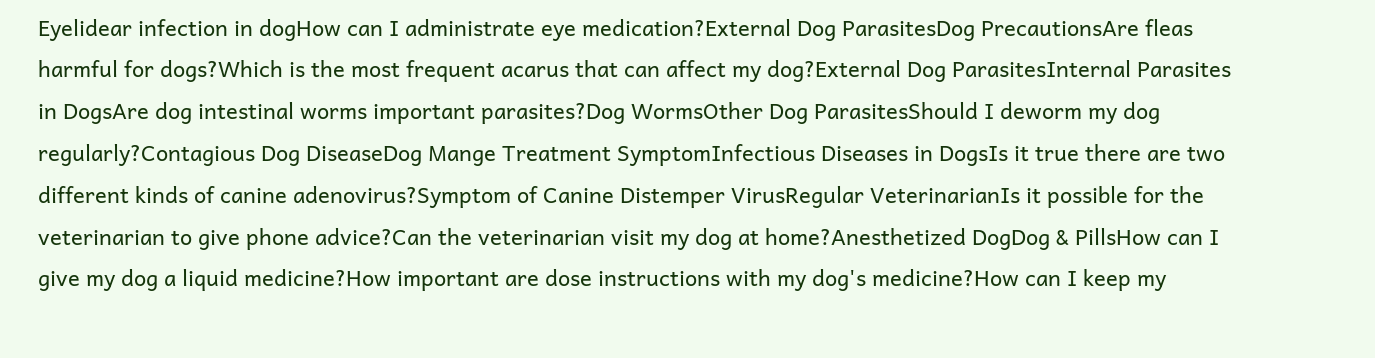Eyelidear infection in dogHow can I administrate eye medication?External Dog ParasitesDog PrecautionsAre fleas harmful for dogs?Which is the most frequent acarus that can affect my dog?External Dog ParasitesInternal Parasites in DogsAre dog intestinal worms important parasites?Dog WormsOther Dog ParasitesShould I deworm my dog regularly?Contagious Dog DiseaseDog Mange Treatment SymptomInfectious Diseases in DogsIs it true there are two different kinds of canine adenovirus?Symptom of Canine Distemper VirusRegular VeterinarianIs it possible for the veterinarian to give phone advice?Can the veterinarian visit my dog at home?Anesthetized DogDog & PillsHow can I give my dog a liquid medicine?How important are dose instructions with my dog's medicine?How can I keep my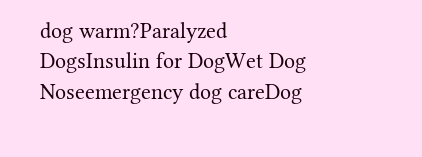dog warm?Paralyzed DogsInsulin for DogWet Dog Noseemergency dog careDog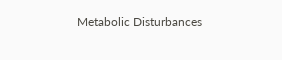Metabolic Disturbances